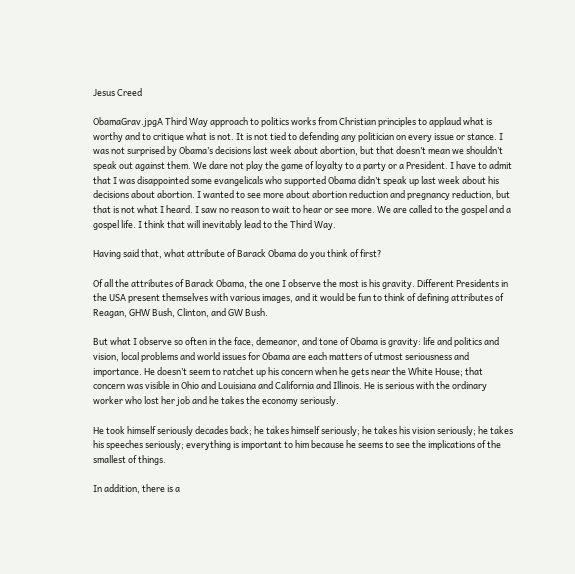Jesus Creed

ObamaGrav.jpgA Third Way approach to politics works from Christian principles to applaud what is worthy and to critique what is not. It is not tied to defending any politician on every issue or stance. I was not surprised by Obama’s decisions last week about abortion, but that doesn’t mean we shouldn’t speak out against them. We dare not play the game of loyalty to a party or a President. I have to admit that I was disappointed some evangelicals who supported Obama didn’t speak up last week about his decisions about abortion. I wanted to see more about abortion reduction and pregnancy reduction, but that is not what I heard. I saw no reason to wait to hear or see more. We are called to the gospel and a gospel life. I think that will inevitably lead to the Third Way.

Having said that, what attribute of Barack Obama do you think of first?

Of all the attributes of Barack Obama, the one I observe the most is his gravity. Different Presidents in the USA present themselves with various images, and it would be fun to think of defining attributes of Reagan, GHW Bush, Clinton, and GW Bush.

But what I observe so often in the face, demeanor, and tone of Obama is gravity: life and politics and vision, local problems and world issues for Obama are each matters of utmost seriousness and importance. He doesn’t seem to ratchet up his concern when he gets near the White House; that concern was visible in Ohio and Louisiana and California and Illinois. He is serious with the ordinary worker who lost her job and he takes the economy seriously.

He took himself seriously decades back; he takes himself seriously; he takes his vision seriously; he takes his speeches seriously; everything is important to him because he seems to see the implications of the smallest of things.

In addition, there is a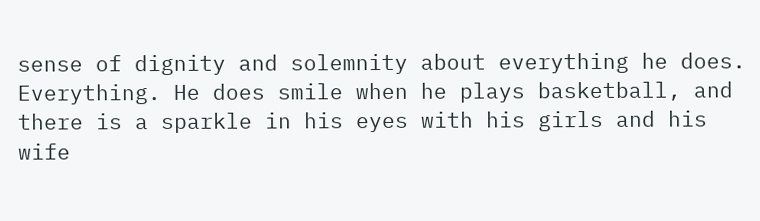sense of dignity and solemnity about everything he does. Everything. He does smile when he plays basketball, and there is a sparkle in his eyes with his girls and his wife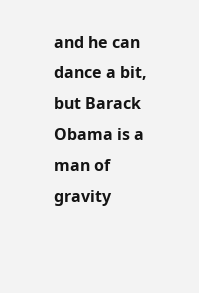and he can dance a bit, but Barack Obama is a man of gravity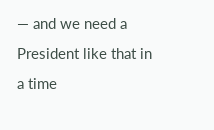— and we need a President like that in a time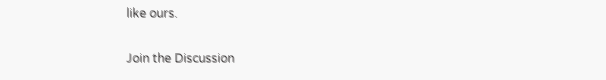like ours.

Join the Discussion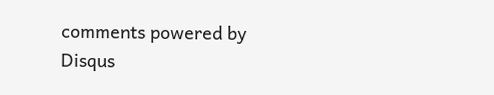comments powered by Disqus